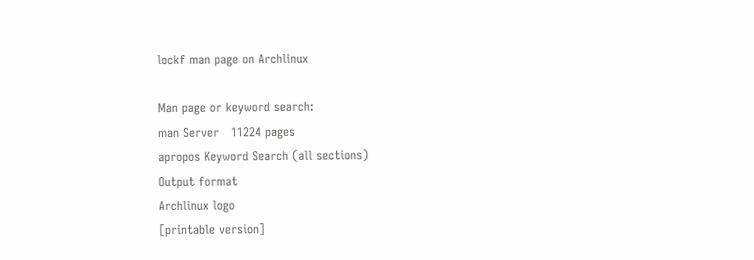lockf man page on Archlinux

Man page or keyword search:
man Server   11224 pages
apropos Keyword Search (all sections)
Output format
Archlinux logo
[printable version]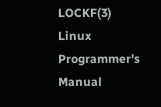LOCKF(3)           Linux Programmer's Manual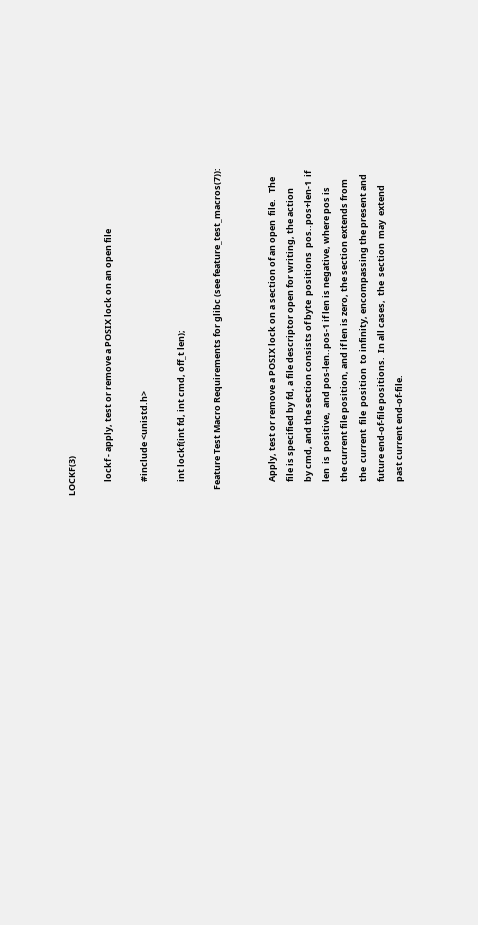LOCKF(3)

       lockf - apply, test or remove a POSIX lock on an open file

       #include <unistd.h>

       int lockf(int fd, int cmd, off_t len);

   Feature Test Macro Requirements for glibc (see feature_test_macros(7)):


       Apply, test or remove a POSIX lock on a section of an open  file.   The
       file is specified by fd, a file descriptor open for writing, the action
       by cmd, and the section consists of byte  positions  pos..pos+len-1  if
       len  is  positive,  and pos-len..pos-1 if len is negative, where pos is
       the current file position, and if len is zero, the section extends from
       the  current  file  position  to infinity, encompassing the present and
       future end-of-file positions.  In all cases,  the  section  may  extend
       past current end-of-file.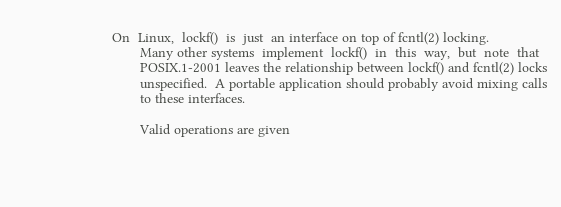On  Linux,  lockf()  is  just  an interface on top of fcntl(2) locking.
       Many other systems  implement  lockf()  in  this  way,  but  note  that
       POSIX.1-2001 leaves the relationship between lockf() and fcntl(2) locks
       unspecified.  A portable application should probably avoid mixing calls
       to these interfaces.

       Valid operations are given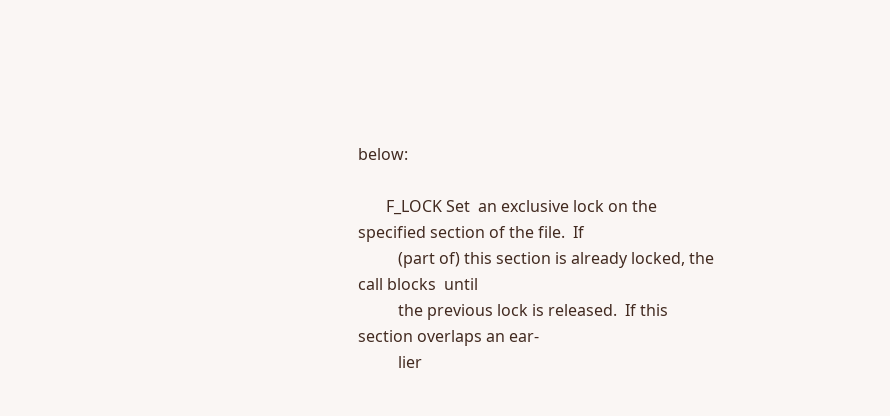below:

       F_LOCK Set  an exclusive lock on the specified section of the file.  If
          (part of) this section is already locked, the call blocks  until
          the previous lock is released.  If this section overlaps an ear‐
          lier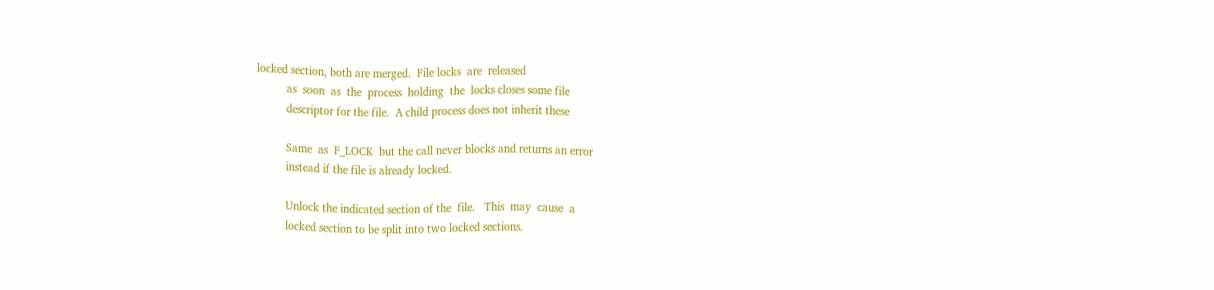locked section, both are merged.  File locks  are  released
          as  soon  as  the  process  holding  the  locks closes some file
          descriptor for the file.  A child process does not inherit these

          Same  as  F_LOCK  but the call never blocks and returns an error
          instead if the file is already locked.

          Unlock the indicated section of the  file.   This  may  cause  a
          locked section to be split into two locked sections.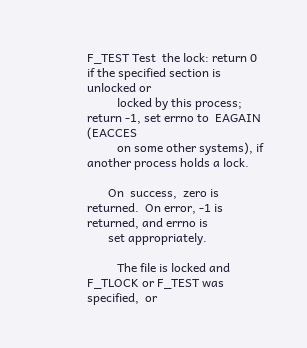F_TEST Test  the lock: return 0 if the specified section is unlocked or
          locked by this process; return -1, set errno to  EAGAIN  (EACCES
          on some other systems), if another process holds a lock.

       On  success,  zero is returned.  On error, -1 is returned, and errno is
       set appropriately.

          The file is locked and F_TLOCK or F_TEST was specified,  or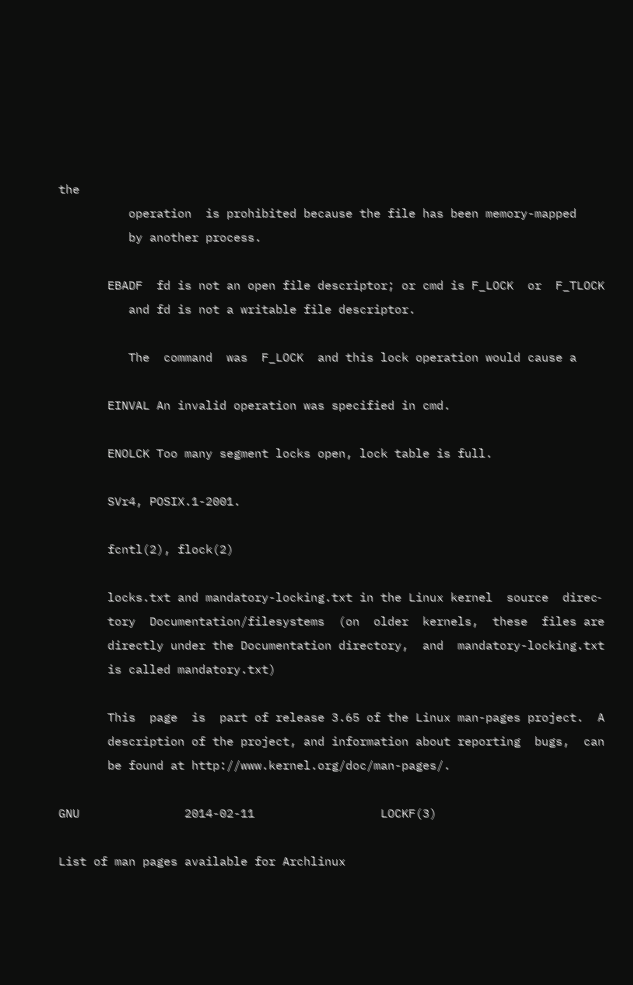the
          operation  is prohibited because the file has been memory-mapped
          by another process.

       EBADF  fd is not an open file descriptor; or cmd is F_LOCK  or  F_TLOCK
          and fd is not a writable file descriptor.

          The  command  was  F_LOCK  and this lock operation would cause a

       EINVAL An invalid operation was specified in cmd.

       ENOLCK Too many segment locks open, lock table is full.

       SVr4, POSIX.1-2001.

       fcntl(2), flock(2)

       locks.txt and mandatory-locking.txt in the Linux kernel  source  direc‐
       tory  Documentation/filesystems  (on  older  kernels,  these  files are
       directly under the Documentation directory,  and  mandatory-locking.txt
       is called mandatory.txt)

       This  page  is  part of release 3.65 of the Linux man-pages project.  A
       description of the project, and information about reporting  bugs,  can
       be found at http://www.kernel.org/doc/man-pages/.

GNU               2014-02-11                  LOCKF(3)

List of man pages available for Archlinux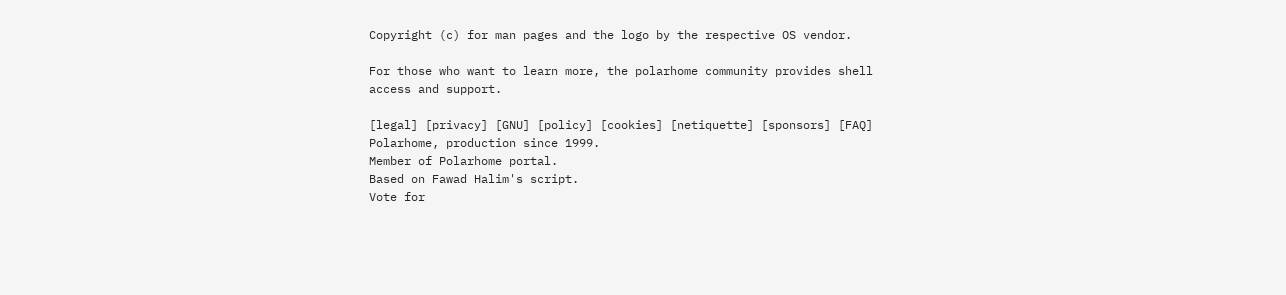Copyright (c) for man pages and the logo by the respective OS vendor.

For those who want to learn more, the polarhome community provides shell access and support.

[legal] [privacy] [GNU] [policy] [cookies] [netiquette] [sponsors] [FAQ]
Polarhome, production since 1999.
Member of Polarhome portal.
Based on Fawad Halim's script.
Vote for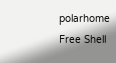polarhome
Free Shell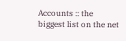Accounts :: the biggest list on the net